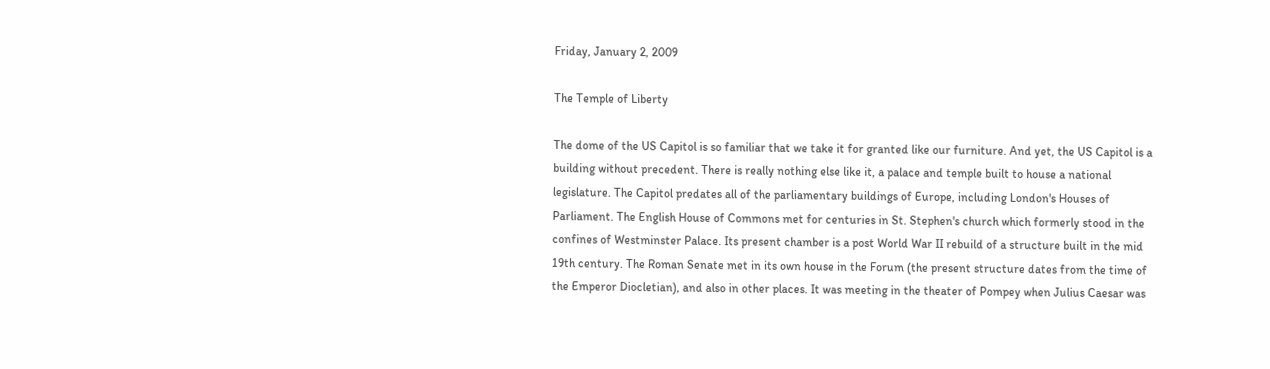Friday, January 2, 2009

The Temple of Liberty

The dome of the US Capitol is so familiar that we take it for granted like our furniture. And yet, the US Capitol is a building without precedent. There is really nothing else like it, a palace and temple built to house a national legislature. The Capitol predates all of the parliamentary buildings of Europe, including London's Houses of Parliament. The English House of Commons met for centuries in St. Stephen's church which formerly stood in the confines of Westminster Palace. Its present chamber is a post World War II rebuild of a structure built in the mid 19th century. The Roman Senate met in its own house in the Forum (the present structure dates from the time of the Emperor Diocletian), and also in other places. It was meeting in the theater of Pompey when Julius Caesar was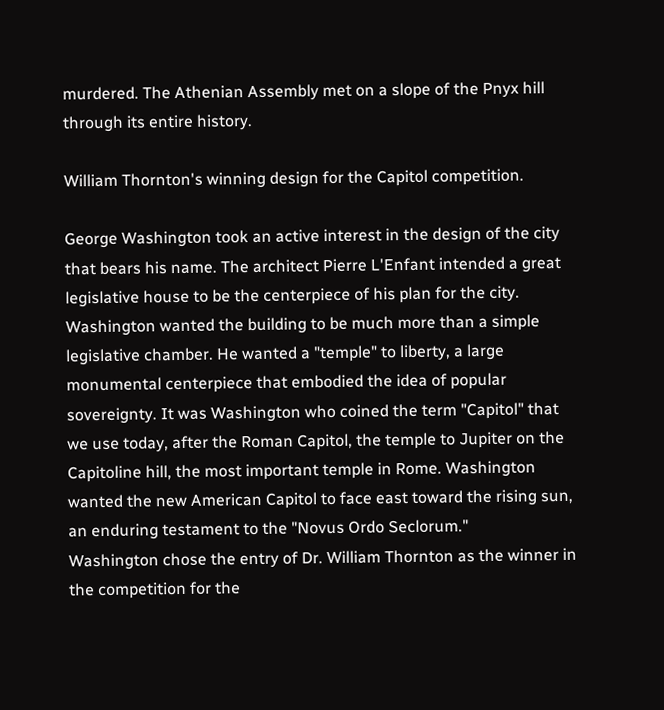murdered. The Athenian Assembly met on a slope of the Pnyx hill through its entire history.

William Thornton's winning design for the Capitol competition.

George Washington took an active interest in the design of the city that bears his name. The architect Pierre L'Enfant intended a great legislative house to be the centerpiece of his plan for the city. Washington wanted the building to be much more than a simple legislative chamber. He wanted a "temple" to liberty, a large monumental centerpiece that embodied the idea of popular sovereignty. It was Washington who coined the term "Capitol" that we use today, after the Roman Capitol, the temple to Jupiter on the Capitoline hill, the most important temple in Rome. Washington wanted the new American Capitol to face east toward the rising sun, an enduring testament to the "Novus Ordo Seclorum."
Washington chose the entry of Dr. William Thornton as the winner in the competition for the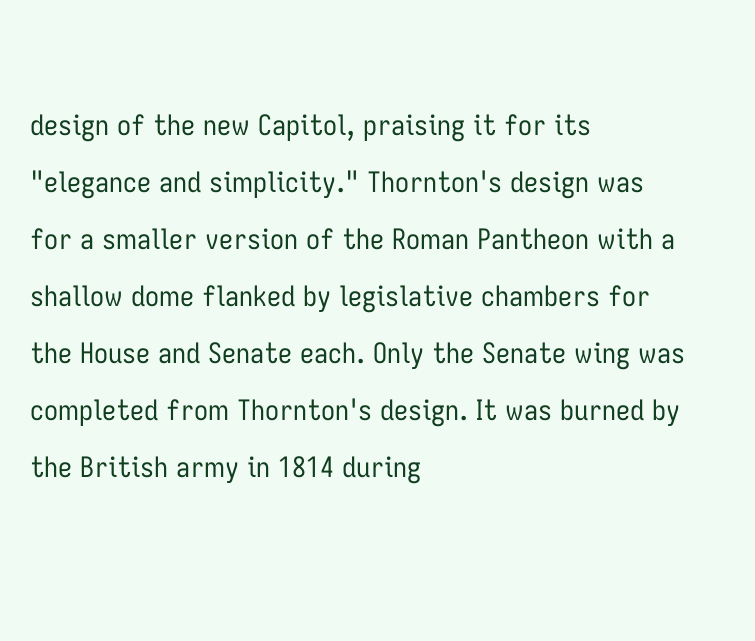design of the new Capitol, praising it for its "elegance and simplicity." Thornton's design was for a smaller version of the Roman Pantheon with a shallow dome flanked by legislative chambers for the House and Senate each. Only the Senate wing was completed from Thornton's design. It was burned by the British army in 1814 during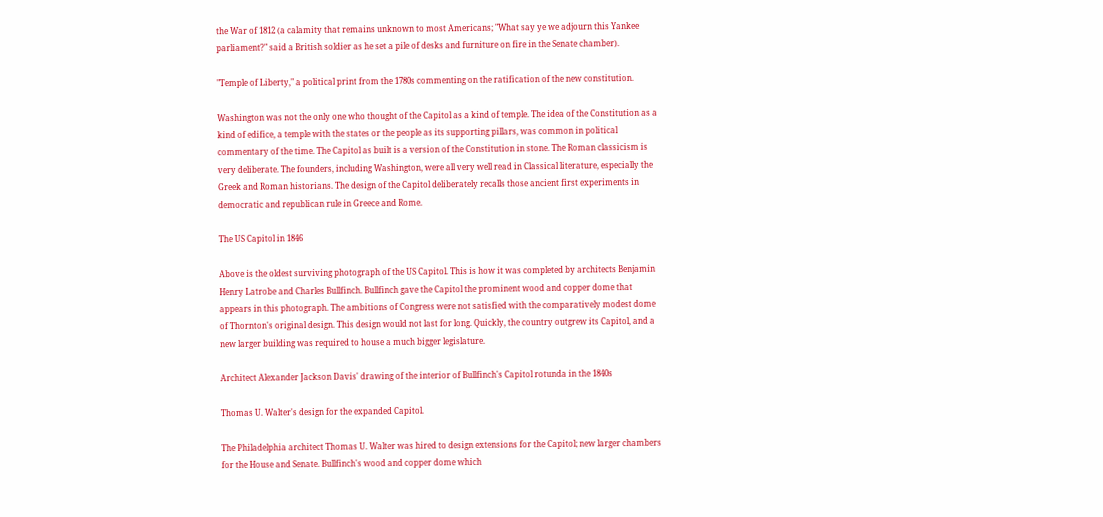the War of 1812 (a calamity that remains unknown to most Americans; "What say ye we adjourn this Yankee parliament?" said a British soldier as he set a pile of desks and furniture on fire in the Senate chamber).

"Temple of Liberty," a political print from the 1780s commenting on the ratification of the new constitution.

Washington was not the only one who thought of the Capitol as a kind of temple. The idea of the Constitution as a kind of edifice, a temple with the states or the people as its supporting pillars, was common in political commentary of the time. The Capitol as built is a version of the Constitution in stone. The Roman classicism is very deliberate. The founders, including Washington, were all very well read in Classical literature, especially the Greek and Roman historians. The design of the Capitol deliberately recalls those ancient first experiments in democratic and republican rule in Greece and Rome.

The US Capitol in 1846

Above is the oldest surviving photograph of the US Capitol. This is how it was completed by architects Benjamin Henry Latrobe and Charles Bullfinch. Bullfinch gave the Capitol the prominent wood and copper dome that appears in this photograph. The ambitions of Congress were not satisfied with the comparatively modest dome of Thornton's original design. This design would not last for long. Quickly, the country outgrew its Capitol, and a new larger building was required to house a much bigger legislature.

Architect Alexander Jackson Davis' drawing of the interior of Bullfinch's Capitol rotunda in the 1840s

Thomas U. Walter's design for the expanded Capitol.

The Philadelphia architect Thomas U. Walter was hired to design extensions for the Capitol; new larger chambers for the House and Senate. Bullfinch's wood and copper dome which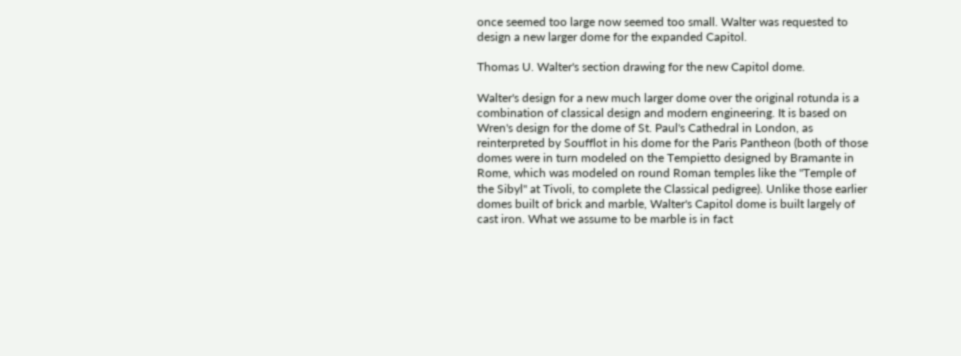once seemed too large now seemed too small. Walter was requested to design a new larger dome for the expanded Capitol.

Thomas U. Walter's section drawing for the new Capitol dome.

Walter's design for a new much larger dome over the original rotunda is a combination of classical design and modern engineering. It is based on Wren's design for the dome of St. Paul's Cathedral in London, as reinterpreted by Soufflot in his dome for the Paris Pantheon (both of those domes were in turn modeled on the Tempietto designed by Bramante in Rome, which was modeled on round Roman temples like the "Temple of the Sibyl" at Tivoli, to complete the Classical pedigree). Unlike those earlier domes built of brick and marble, Walter's Capitol dome is built largely of cast iron. What we assume to be marble is in fact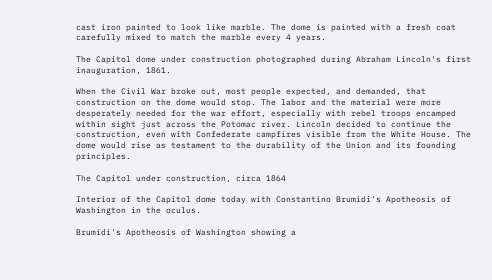cast iron painted to look like marble. The dome is painted with a fresh coat carefully mixed to match the marble every 4 years.

The Capitol dome under construction photographed during Abraham Lincoln's first inauguration, 1861.

When the Civil War broke out, most people expected, and demanded, that construction on the dome would stop. The labor and the material were more desperately needed for the war effort, especially with rebel troops encamped within sight just across the Potomac river. Lincoln decided to continue the construction, even with Confederate campfires visible from the White House. The dome would rise as testament to the durability of the Union and its founding principles.

The Capitol under construction, circa 1864

Interior of the Capitol dome today with Constantino Brumidi's Apotheosis of Washington in the oculus.

Brumidi's Apotheosis of Washington showing a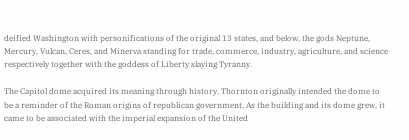deified Washington with personifications of the original 13 states, and below, the gods Neptune, Mercury, Vulcan, Ceres, and Minerva standing for trade, commerce, industry, agriculture, and science respectively together with the goddess of Liberty slaying Tyranny.

The Capitol dome acquired its meaning through history. Thornton originally intended the dome to be a reminder of the Roman origins of republican government. As the building and its dome grew, it came to be associated with the imperial expansion of the United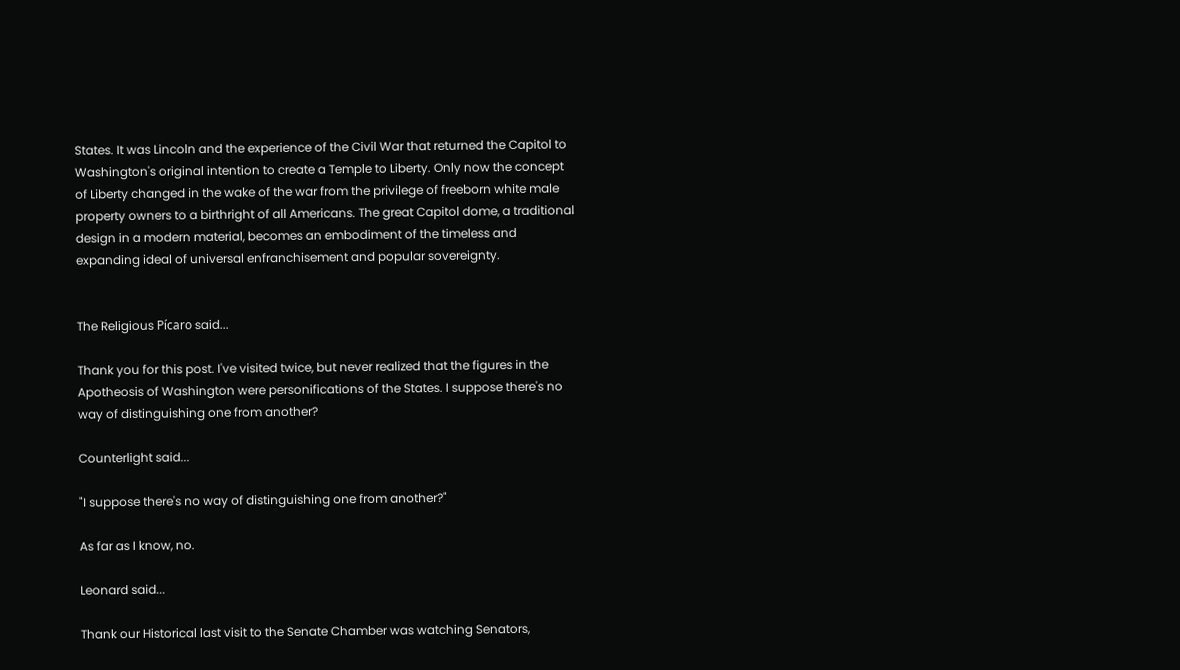States. It was Lincoln and the experience of the Civil War that returned the Capitol to Washington's original intention to create a Temple to Liberty. Only now the concept of Liberty changed in the wake of the war from the privilege of freeborn white male property owners to a birthright of all Americans. The great Capitol dome, a traditional design in a modern material, becomes an embodiment of the timeless and expanding ideal of universal enfranchisement and popular sovereignty.


The Religious Pícaro said...

Thank you for this post. I've visited twice, but never realized that the figures in the Apotheosis of Washington were personifications of the States. I suppose there's no way of distinguishing one from another?

Counterlight said...

"I suppose there's no way of distinguishing one from another?"

As far as I know, no.

Leonard said...

Thank our Historical last visit to the Senate Chamber was watching Senators,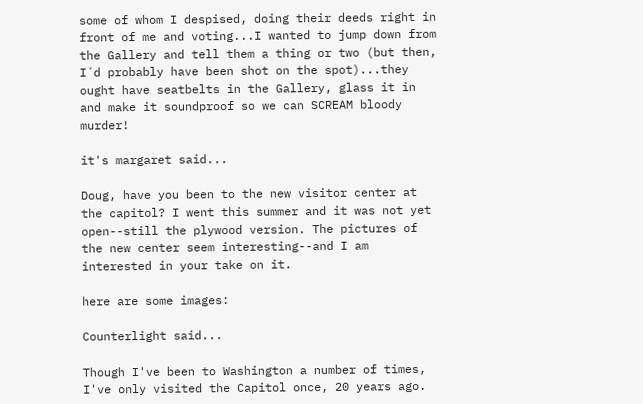some of whom I despised, doing their deeds right in front of me and voting...I wanted to jump down from the Gallery and tell them a thing or two (but then, I´d probably have been shot on the spot)...they ought have seatbelts in the Gallery, glass it in and make it soundproof so we can SCREAM bloody murder!

it's margaret said...

Doug, have you been to the new visitor center at the capitol? I went this summer and it was not yet open--still the plywood version. The pictures of the new center seem interesting--and I am interested in your take on it.

here are some images:

Counterlight said...

Though I've been to Washington a number of times, I've only visited the Capitol once, 20 years ago.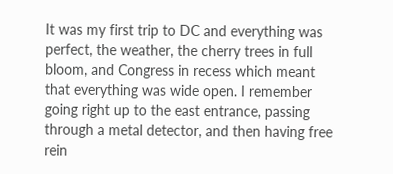It was my first trip to DC and everything was perfect, the weather, the cherry trees in full bloom, and Congress in recess which meant that everything was wide open. I remember going right up to the east entrance, passing through a metal detector, and then having free rein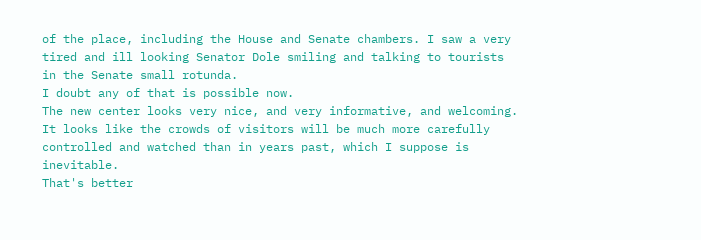of the place, including the House and Senate chambers. I saw a very tired and ill looking Senator Dole smiling and talking to tourists in the Senate small rotunda.
I doubt any of that is possible now.
The new center looks very nice, and very informative, and welcoming. It looks like the crowds of visitors will be much more carefully controlled and watched than in years past, which I suppose is inevitable.
That's better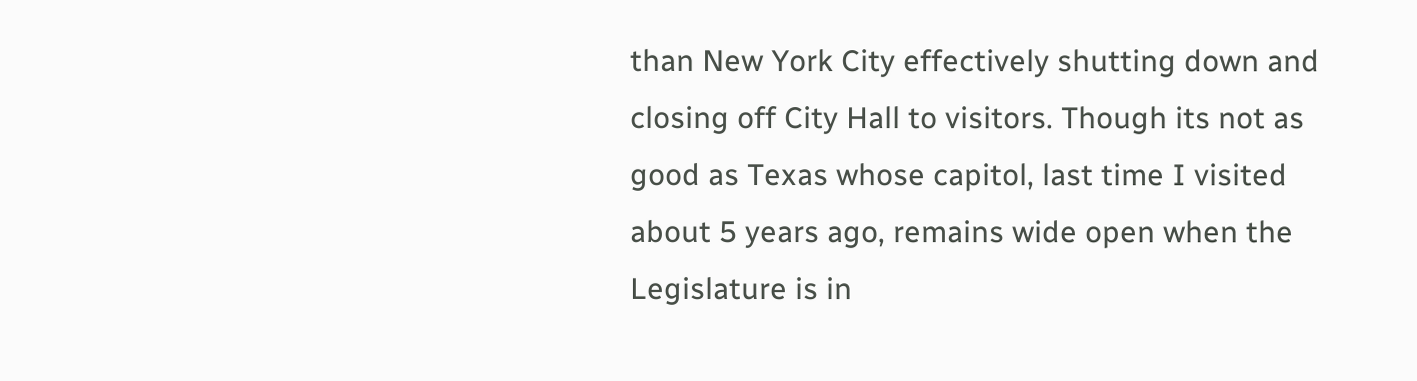than New York City effectively shutting down and closing off City Hall to visitors. Though its not as good as Texas whose capitol, last time I visited about 5 years ago, remains wide open when the Legislature is in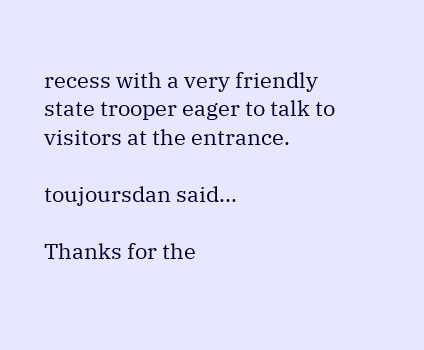recess with a very friendly state trooper eager to talk to visitors at the entrance.

toujoursdan said...

Thanks for the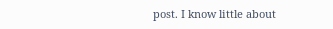post. I know little about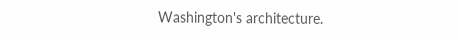Washington's architecture.